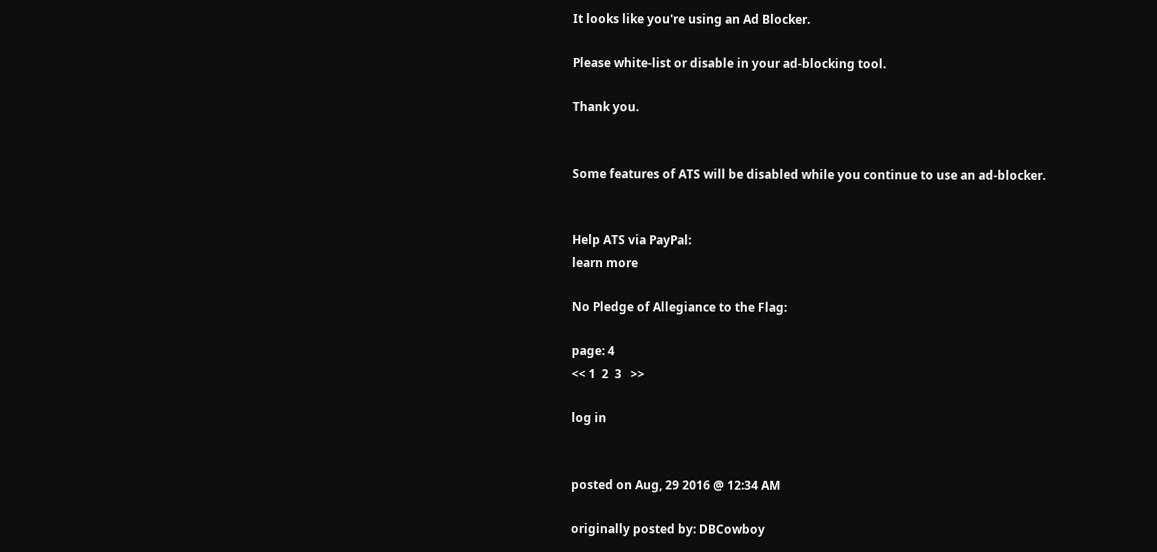It looks like you're using an Ad Blocker.

Please white-list or disable in your ad-blocking tool.

Thank you.


Some features of ATS will be disabled while you continue to use an ad-blocker.


Help ATS via PayPal:
learn more

No Pledge of Allegiance to the Flag:

page: 4
<< 1  2  3   >>

log in


posted on Aug, 29 2016 @ 12:34 AM

originally posted by: DBCowboy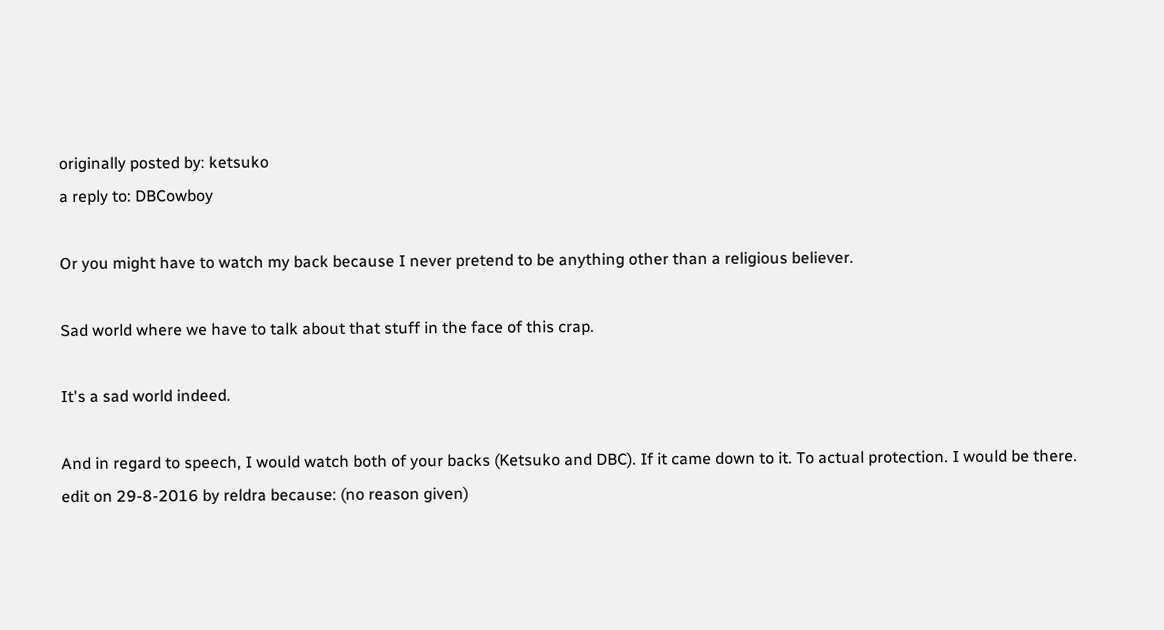originally posted by: ketsuko
a reply to: DBCowboy

Or you might have to watch my back because I never pretend to be anything other than a religious believer.

Sad world where we have to talk about that stuff in the face of this crap.

It's a sad world indeed.

And in regard to speech, I would watch both of your backs (Ketsuko and DBC). If it came down to it. To actual protection. I would be there.
edit on 29-8-2016 by reldra because: (no reason given)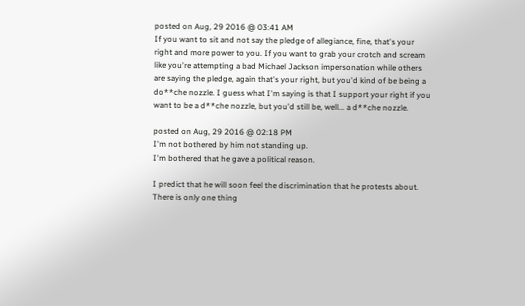posted on Aug, 29 2016 @ 03:41 AM
If you want to sit and not say the pledge of allegiance, fine, that's your right and more power to you. If you want to grab your crotch and scream like you're attempting a bad Michael Jackson impersonation while others are saying the pledge, again that's your right, but you'd kind of be being a do**che nozzle. I guess what I'm saying is that I support your right if you want to be a d**che nozzle, but you'd still be, well... a d**che nozzle.

posted on Aug, 29 2016 @ 02:18 PM
I'm not bothered by him not standing up.
I'm bothered that he gave a political reason.

I predict that he will soon feel the discrimination that he protests about.
There is only one thing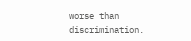worse than discrimination.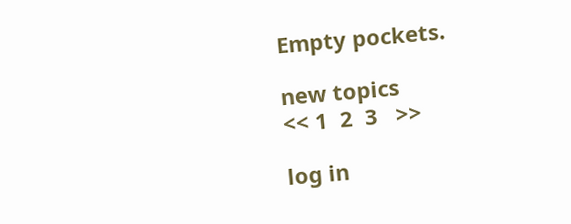Empty pockets.

new topics
<< 1  2  3   >>

log in